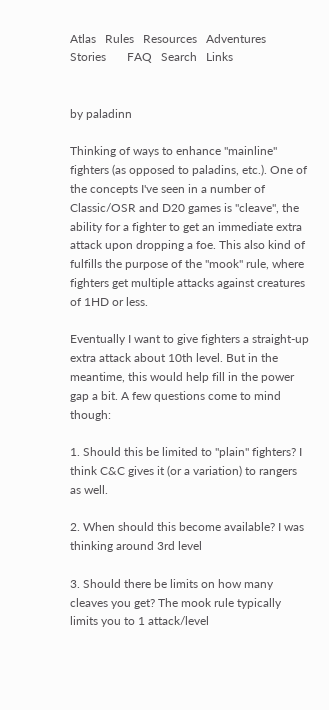Atlas   Rules   Resources   Adventures   Stories       FAQ   Search   Links


by paladinn

Thinking of ways to enhance "mainline" fighters (as opposed to paladins, etc.). One of the concepts I've seen in a number of Classic/OSR and D20 games is "cleave", the ability for a fighter to get an immediate extra attack upon dropping a foe. This also kind of fulfills the purpose of the "mook" rule, where fighters get multiple attacks against creatures of 1HD or less.

Eventually I want to give fighters a straight-up extra attack about 10th level. But in the meantime, this would help fill in the power gap a bit. A few questions come to mind though:

1. Should this be limited to "plain" fighters? I think C&C gives it (or a variation) to rangers as well.

2. When should this become available? I was thinking around 3rd level

3. Should there be limits on how many cleaves you get? The mook rule typically limits you to 1 attack/level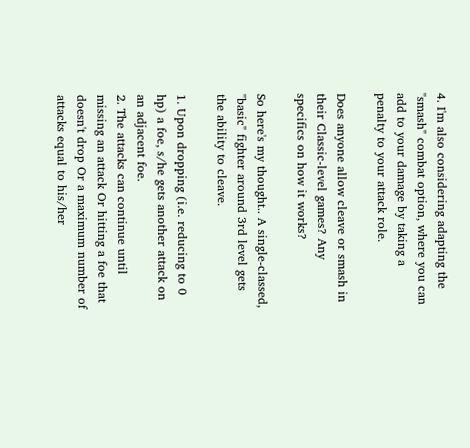4. I'm also considering adapting the "smash" combat option, where you can add to your damage by taking a penalty to your attack role.

Does anyone allow cleave or smash in their Classic-level games? Any specifics on how it works?

So here's my thought.. A single-classed, "basic" fighter around 3rd level gets the ability to cleave.

1. Upon dropping (i.e. reducing to 0 hp) a foe, s/he gets another attack on an adjacent foe.
2. The attacks can continue until missing an attack Or hitting a foe that doesn't drop Or a maximum number of attacks equal to his/her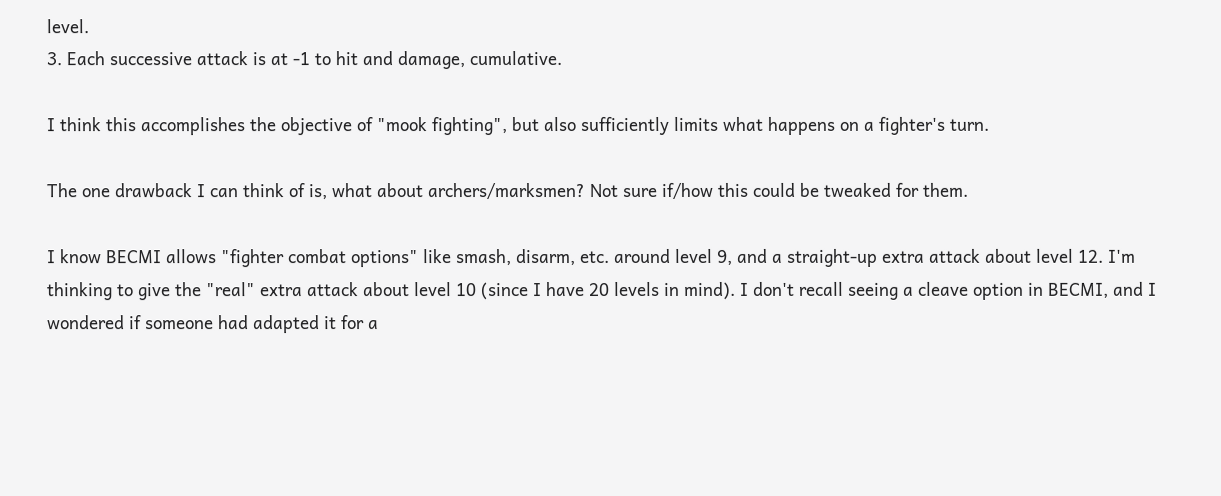level.
3. Each successive attack is at -1 to hit and damage, cumulative.

I think this accomplishes the objective of "mook fighting", but also sufficiently limits what happens on a fighter's turn.

The one drawback I can think of is, what about archers/marksmen? Not sure if/how this could be tweaked for them.

I know BECMI allows "fighter combat options" like smash, disarm, etc. around level 9, and a straight-up extra attack about level 12. I'm thinking to give the "real" extra attack about level 10 (since I have 20 levels in mind). I don't recall seeing a cleave option in BECMI, and I wondered if someone had adapted it for a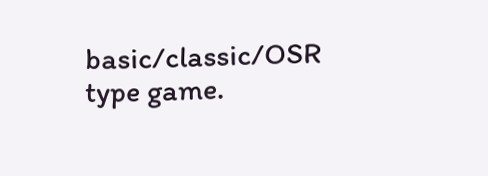basic/classic/OSR type game.